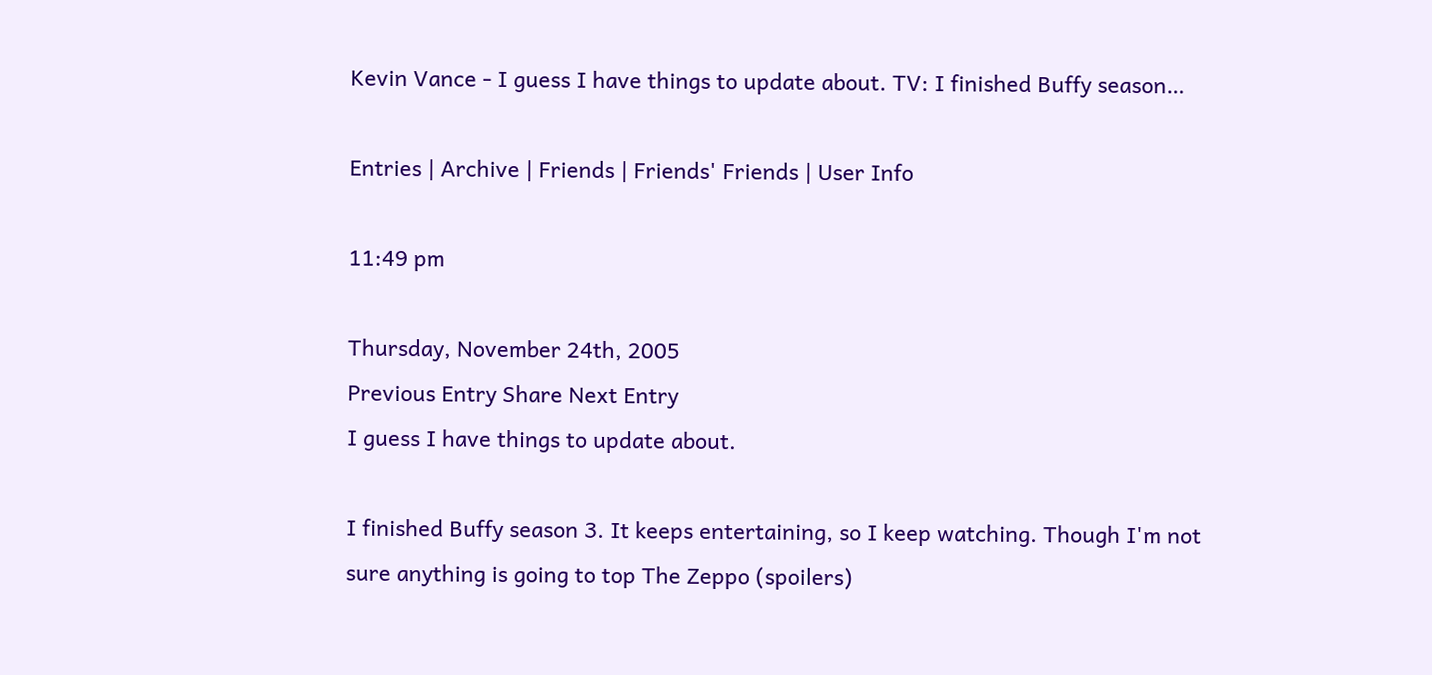Kevin Vance - I guess I have things to update about. TV: I finished Buffy season…

Entries | Archive | Friends | Friends' Friends | User Info

11:49 pm

Thursday, November 24th, 2005
Previous Entry Share Next Entry
I guess I have things to update about.

I finished Buffy season 3. It keeps entertaining, so I keep watching. Though I'm not sure anything is going to top The Zeppo (spoilers)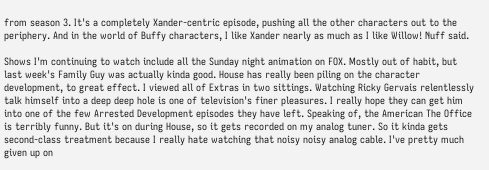from season 3. It's a completely Xander-centric episode, pushing all the other characters out to the periphery. And in the world of Buffy characters, I like Xander nearly as much as I like Willow! Nuff said.

Shows I'm continuing to watch include all the Sunday night animation on FOX. Mostly out of habit, but last week's Family Guy was actually kinda good. House has really been piling on the character development, to great effect. I viewed all of Extras in two sittings. Watching Ricky Gervais relentlessly talk himself into a deep deep hole is one of television's finer pleasures. I really hope they can get him into one of the few Arrested Development episodes they have left. Speaking of, the American The Office is terribly funny. But it's on during House, so it gets recorded on my analog tuner. So it kinda gets second-class treatment because I really hate watching that noisy noisy analog cable. I've pretty much given up on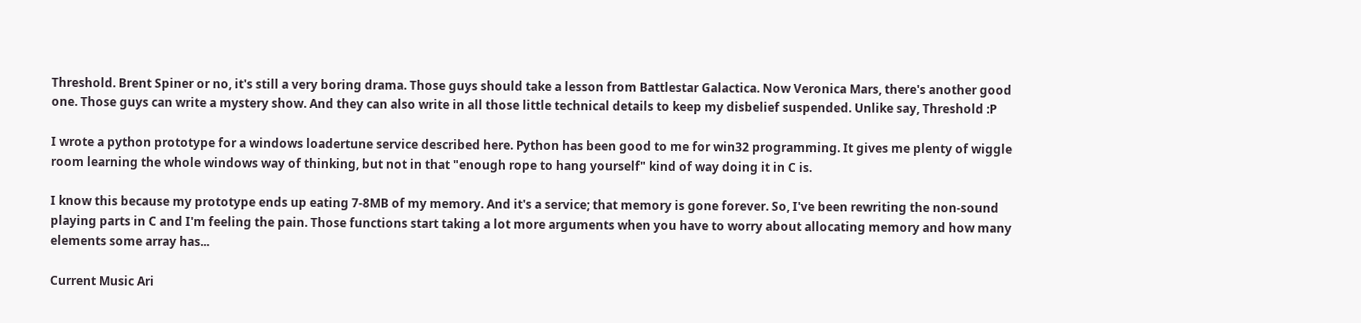Threshold. Brent Spiner or no, it's still a very boring drama. Those guys should take a lesson from Battlestar Galactica. Now Veronica Mars, there's another good one. Those guys can write a mystery show. And they can also write in all those little technical details to keep my disbelief suspended. Unlike say, Threshold :P

I wrote a python prototype for a windows loadertune service described here. Python has been good to me for win32 programming. It gives me plenty of wiggle room learning the whole windows way of thinking, but not in that "enough rope to hang yourself" kind of way doing it in C is.

I know this because my prototype ends up eating 7-8MB of my memory. And it's a service; that memory is gone forever. So, I've been rewriting the non-sound playing parts in C and I'm feeling the pain. Those functions start taking a lot more arguments when you have to worry about allocating memory and how many elements some array has...

Current Music Ari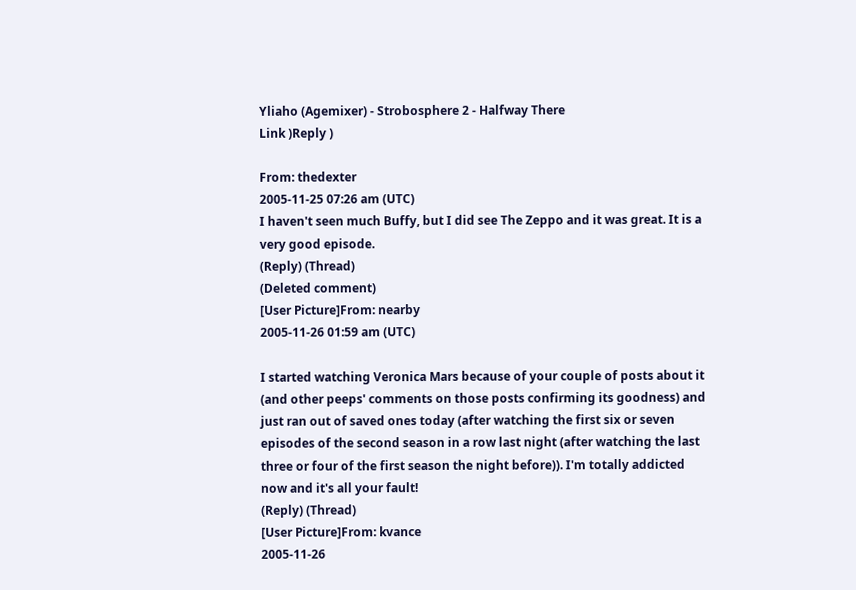Yliaho (Agemixer) - Strobosphere 2 - Halfway There
Link )Reply )

From: thedexter
2005-11-25 07:26 am (UTC)
I haven't seen much Buffy, but I did see The Zeppo and it was great. It is a very good episode.
(Reply) (Thread)
(Deleted comment)
[User Picture]From: nearby
2005-11-26 01:59 am (UTC)

I started watching Veronica Mars because of your couple of posts about it (and other peeps' comments on those posts confirming its goodness) and just ran out of saved ones today (after watching the first six or seven episodes of the second season in a row last night (after watching the last three or four of the first season the night before)). I'm totally addicted now and it's all your fault!
(Reply) (Thread)
[User Picture]From: kvance
2005-11-26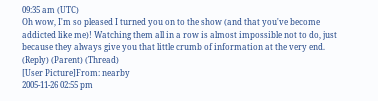09:35 am (UTC)
Oh wow, I'm so pleased I turned you on to the show (and that you've become addicted like me)! Watching them all in a row is almost impossible not to do, just because they always give you that little crumb of information at the very end.
(Reply) (Parent) (Thread)
[User Picture]From: nearby
2005-11-26 02:55 pm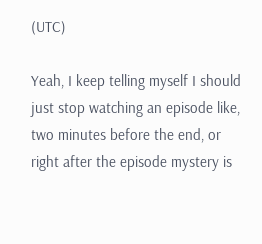(UTC)

Yeah, I keep telling myself I should just stop watching an episode like, two minutes before the end, or right after the episode mystery is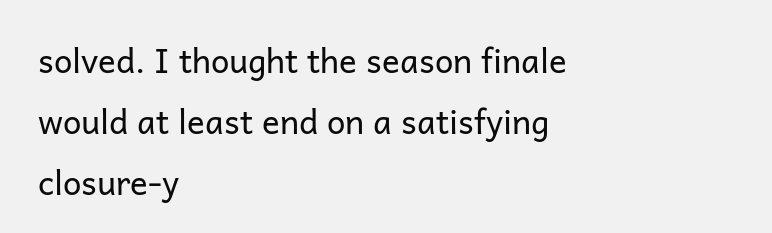solved. I thought the season finale would at least end on a satisfying closure-y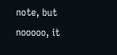note, but nooooo, it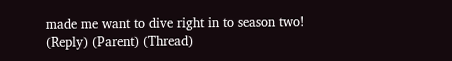made me want to dive right in to season two!
(Reply) (Parent) (Thread)